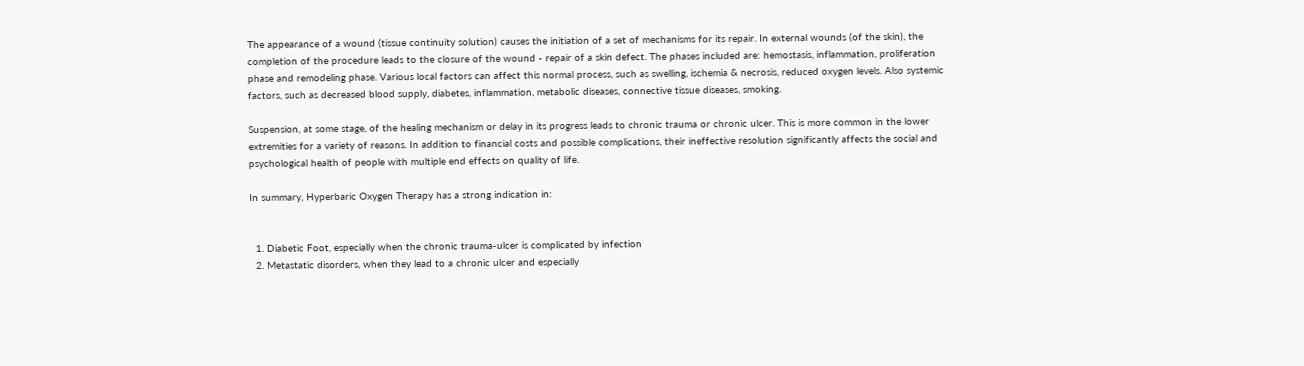The appearance of a wound (tissue continuity solution) causes the initiation of a set of mechanisms for its repair. In external wounds (of the skin), the completion of the procedure leads to the closure of the wound - repair of a skin defect. The phases included are: hemostasis, inflammation, proliferation phase and remodeling phase. Various local factors can affect this normal process, such as swelling, ischemia & necrosis, reduced oxygen levels. Also systemic factors, such as decreased blood supply, diabetes, inflammation, metabolic diseases, connective tissue diseases, smoking.

Suspension, at some stage, of the healing mechanism or delay in its progress leads to chronic trauma or chronic ulcer. This is more common in the lower extremities for a variety of reasons. In addition to financial costs and possible complications, their ineffective resolution significantly affects the social and psychological health of people with multiple end effects on quality of life.

In summary, Hyperbaric Oxygen Therapy has a strong indication in:


  1. Diabetic Foot, especially when the chronic trauma-ulcer is complicated by infection
  2. Metastatic disorders, when they lead to a chronic ulcer and especially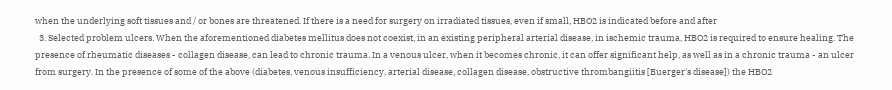when the underlying soft tissues and / or bones are threatened. If there is a need for surgery on irradiated tissues, even if small, HBO2 is indicated before and after
  3. Selected problem ulcers. When the aforementioned diabetes mellitus does not coexist, in an existing peripheral arterial disease, in ischemic trauma, HBO2 is required to ensure healing. The presence of rheumatic diseases - collagen disease, can lead to chronic trauma. In a venous ulcer, when it becomes chronic, it can offer significant help, as well as in a chronic trauma - an ulcer from surgery. In the presence of some of the above (diabetes, venous insufficiency, arterial disease, collagen disease, obstructive thrombangiitis [Buerger's disease]) the HBO2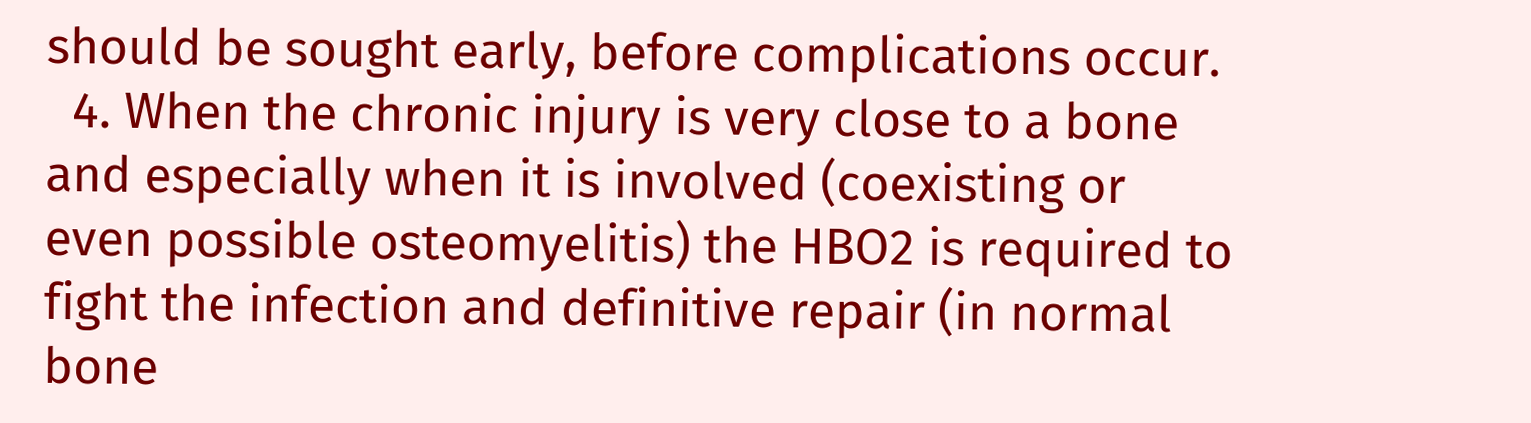should be sought early, before complications occur.
  4. When the chronic injury is very close to a bone and especially when it is involved (coexisting or even possible osteomyelitis) the HBO2 is required to fight the infection and definitive repair (in normal bone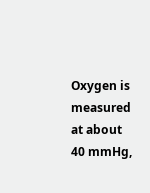Oxygen is measured at about 40 mmHg,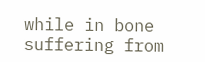while in bone suffering from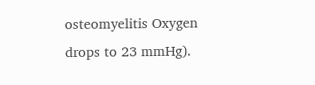osteomyelitis Oxygen drops to 23 mmHg).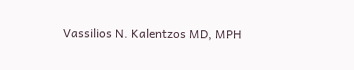Vassilios N. Kalentzos MD, MPH